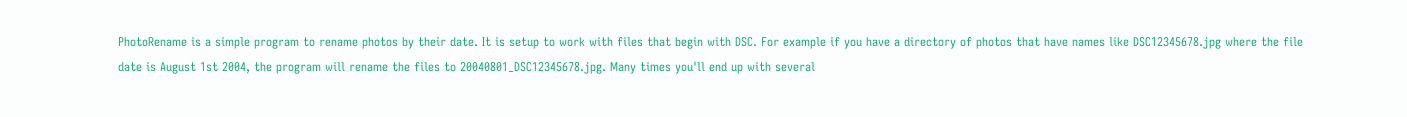PhotoRename is a simple program to rename photos by their date. It is setup to work with files that begin with DSC. For example if you have a directory of photos that have names like DSC12345678.jpg where the file date is August 1st 2004, the program will rename the files to 20040801_DSC12345678.jpg. Many times you'll end up with several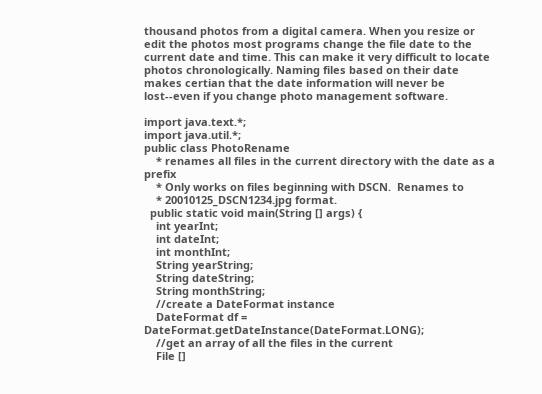thousand photos from a digital camera. When you resize or edit the photos most programs change the file date to the current date and time. This can make it very difficult to locate photos chronologically. Naming files based on their date makes certian that the date information will never be lost--even if you change photo management software.

import java.text.*;
import java.util.*;
public class PhotoRename
    * renames all files in the current directory with the date as a prefix
    * Only works on files beginning with DSCN.  Renames to
    * 20010125_DSCN1234.jpg format.
  public static void main(String [] args) {
    int yearInt;
    int dateInt;
    int monthInt;
    String yearString;
    String dateString;
    String monthString;
    //create a DateFormat instance
    DateFormat df = DateFormat.getDateInstance(DateFormat.LONG);
    //get an array of all the files in the current
    File []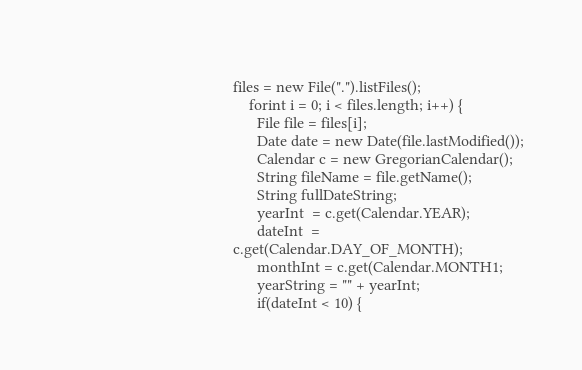files = new File(".").listFiles();
    forint i = 0; i < files.length; i++) {
      File file = files[i];
      Date date = new Date(file.lastModified());
      Calendar c = new GregorianCalendar();
      String fileName = file.getName();
      String fullDateString;
      yearInt  = c.get(Calendar.YEAR);
      dateInt  = c.get(Calendar.DAY_OF_MONTH);
      monthInt = c.get(Calendar.MONTH1;
      yearString = "" + yearInt;
      if(dateInt < 10) {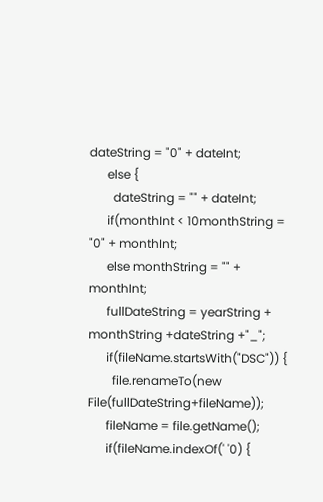dateString = "0" + dateInt;
      else {
        dateString = "" + dateInt;
      if(monthInt < 10monthString = "0" + monthInt;
      else monthString = "" + monthInt;
      fullDateString = yearString + monthString +dateString +"_";
      if(fileName.startsWith("DSC")) {
        file.renameTo(new File(fullDateString+fileName));
      fileName = file.getName();
      if(fileName.indexOf(' '0) {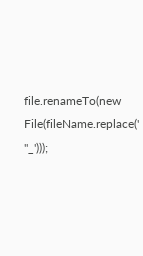file.renameTo(new File(fileName.replace(' ''_')));